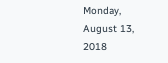Monday, August 13, 2018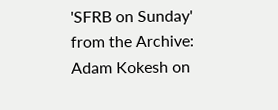'SFRB on Sunday' from the Archive: Adam Kokesh on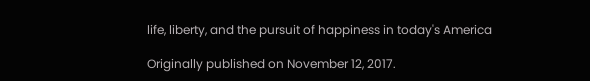life, liberty, and the pursuit of happiness in today's America

Originally published on November 12, 2017.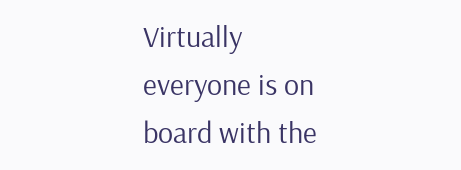Virtually everyone is on board with the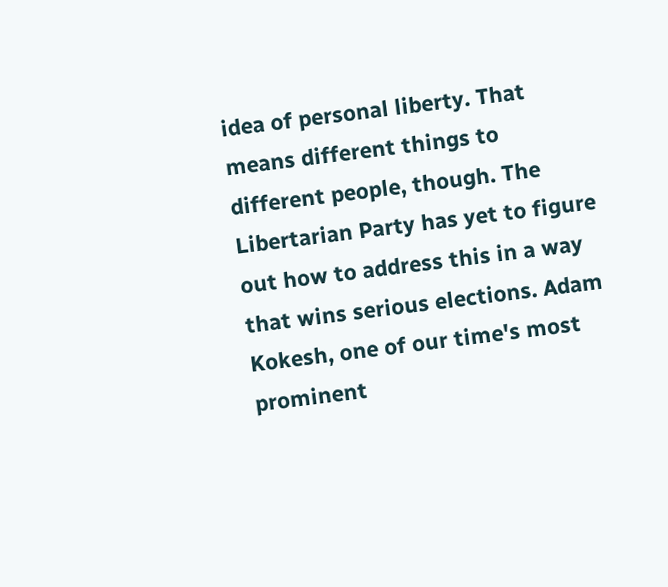idea of personal liberty. That means different things to different people, though. The Libertarian Party has yet to figure out how to address this in a way that wins serious elections. Adam Kokesh, one of our time's most prominent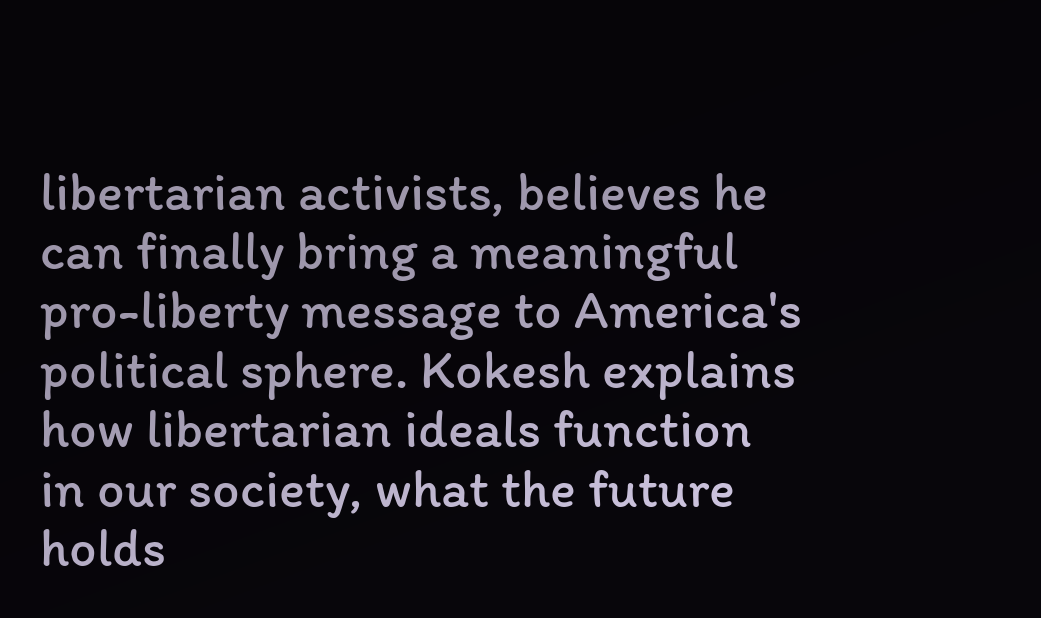libertarian activists, believes he can finally bring a meaningful pro-liberty message to America's political sphere. Kokesh explains how libertarian ideals function in our society, what the future holds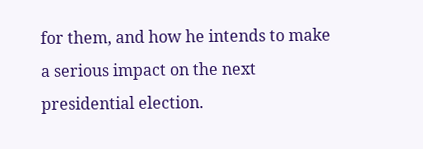for them, and how he intends to make a serious impact on the next presidential election.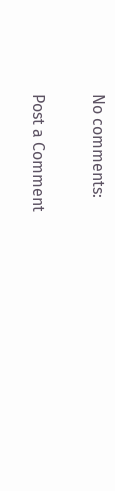No comments:

Post a Comment